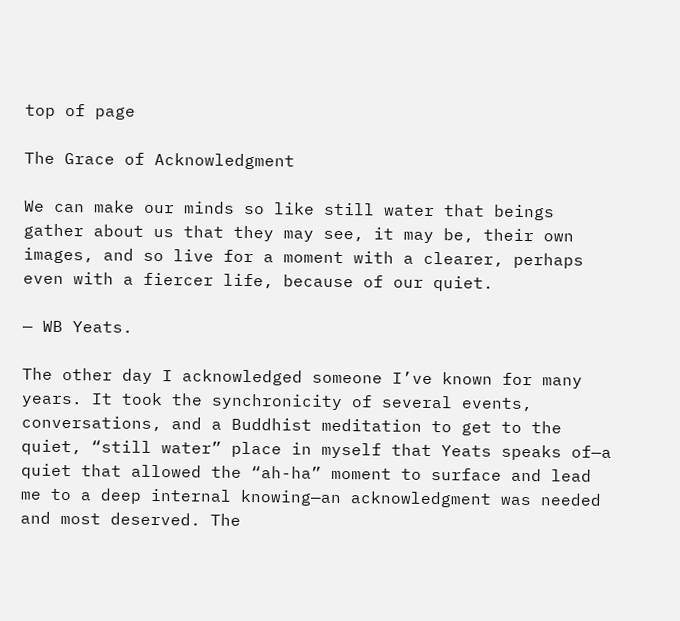top of page

The Grace of Acknowledgment

We can make our minds so like still water that beings gather about us that they may see, it may be, their own images, and so live for a moment with a clearer, perhaps even with a fiercer life, because of our quiet.

— WB Yeats.

The other day I acknowledged someone I’ve known for many years. It took the synchronicity of several events, conversations, and a Buddhist meditation to get to the quiet, “still water” place in myself that Yeats speaks of—a quiet that allowed the “ah-ha” moment to surface and lead me to a deep internal knowing—an acknowledgment was needed and most deserved. The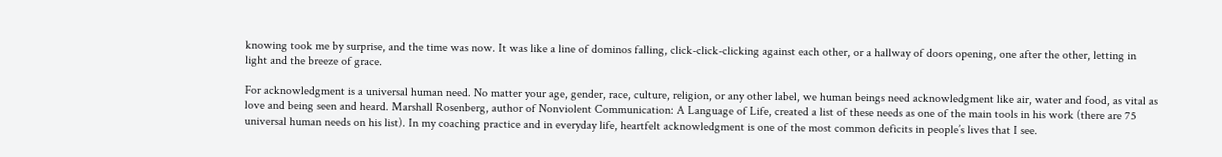knowing took me by surprise, and the time was now. It was like a line of dominos falling, click-click-clicking against each other, or a hallway of doors opening, one after the other, letting in light and the breeze of grace.

For acknowledgment is a universal human need. No matter your age, gender, race, culture, religion, or any other label, we human beings need acknowledgment like air, water and food, as vital as love and being seen and heard. Marshall Rosenberg, author of Nonviolent Communication: A Language of Life, created a list of these needs as one of the main tools in his work (there are 75 universal human needs on his list). In my coaching practice and in everyday life, heartfelt acknowledgment is one of the most common deficits in people’s lives that I see.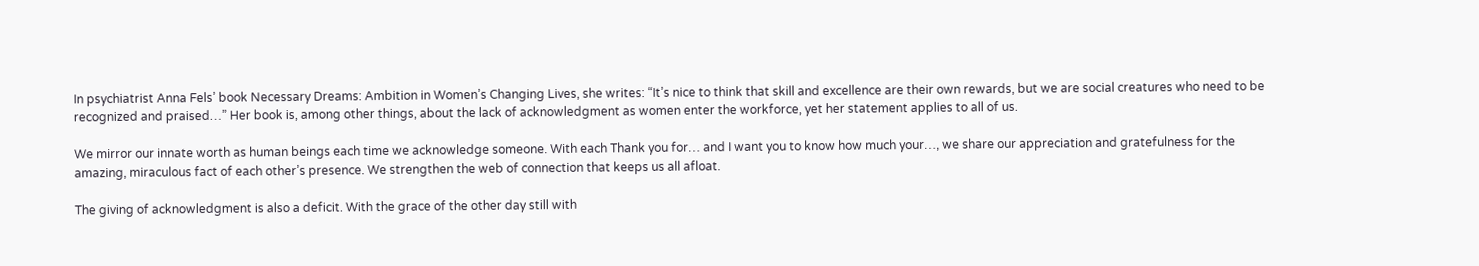In psychiatrist Anna Fels’ book Necessary Dreams: Ambition in Women’s Changing Lives, she writes: “It’s nice to think that skill and excellence are their own rewards, but we are social creatures who need to be recognized and praised…” Her book is, among other things, about the lack of acknowledgment as women enter the workforce, yet her statement applies to all of us.

We mirror our innate worth as human beings each time we acknowledge someone. With each Thank you for… and I want you to know how much your…, we share our appreciation and gratefulness for the amazing, miraculous fact of each other’s presence. We strengthen the web of connection that keeps us all afloat.

The giving of acknowledgment is also a deficit. With the grace of the other day still with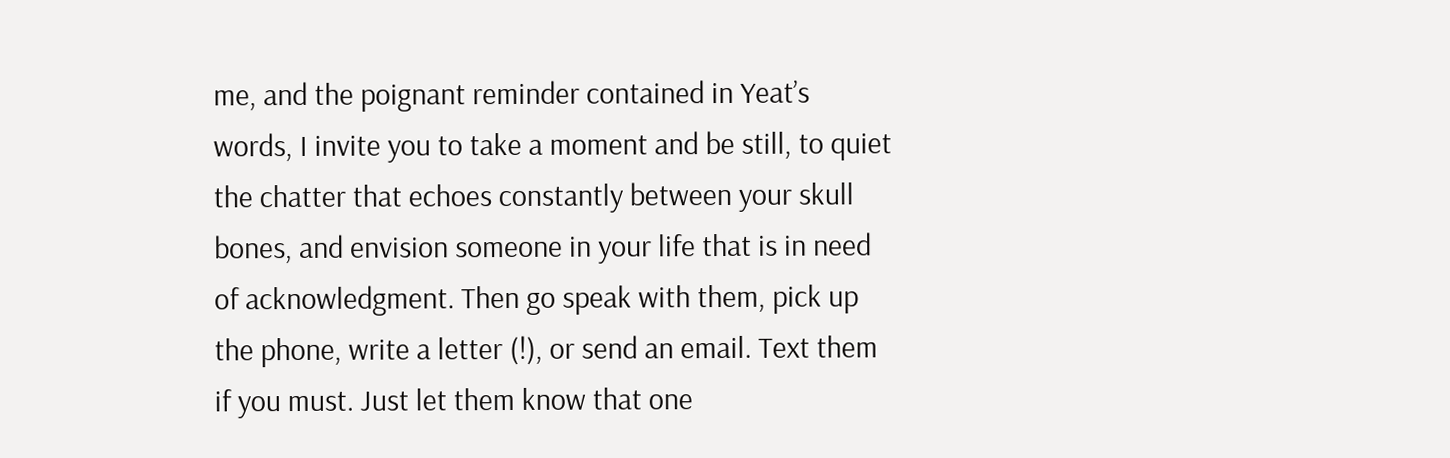me, and the poignant reminder contained in Yeat’s words, I invite you to take a moment and be still, to quiet the chatter that echoes constantly between your skull bones, and envision someone in your life that is in need of acknowledgment. Then go speak with them, pick up the phone, write a letter (!), or send an email. Text them if you must. Just let them know that one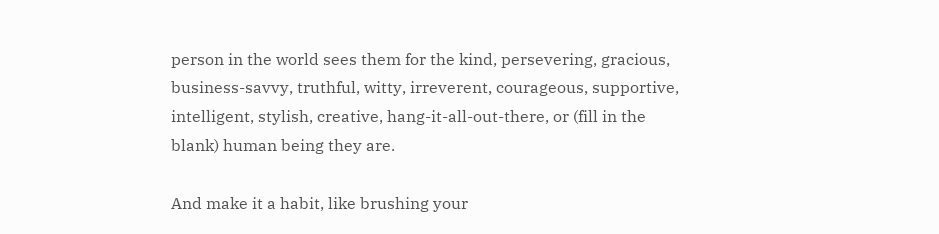person in the world sees them for the kind, persevering, gracious, business-savvy, truthful, witty, irreverent, courageous, supportive, intelligent, stylish, creative, hang-it-all-out-there, or (fill in the blank) human being they are.

And make it a habit, like brushing your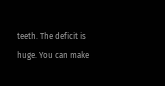teeth. The deficit is huge. You can make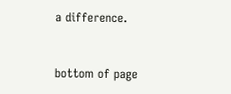a difference.


bottom of page